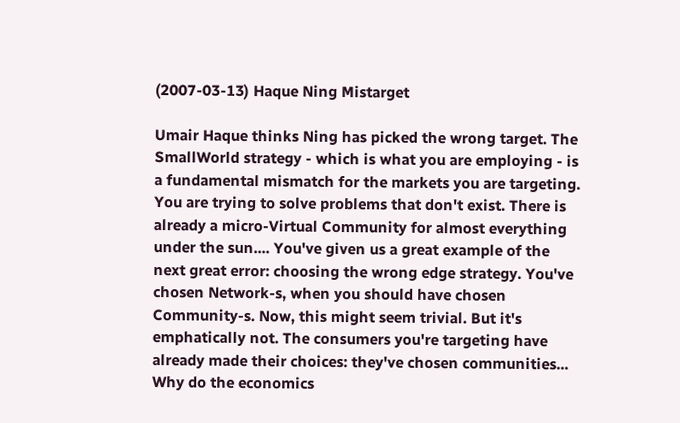(2007-03-13) Haque Ning Mistarget

Umair Haque thinks Ning has picked the wrong target. The SmallWorld strategy - which is what you are employing - is a fundamental mismatch for the markets you are targeting. You are trying to solve problems that don't exist. There is already a micro-Virtual Community for almost everything under the sun.... You've given us a great example of the next great error: choosing the wrong edge strategy. You've chosen Network-s, when you should have chosen Community-s. Now, this might seem trivial. But it's emphatically not. The consumers you're targeting have already made their choices: they've chosen communities... Why do the economics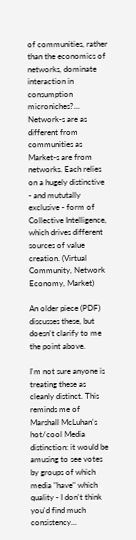of communities, rather than the economics of networks, dominate interaction in consumption microniches?... Network-s are as different from communities as Market-s are from networks. Each relies on a hugely distinctive - and mututally exclusive - form of Collective Intelligence, which drives different sources of value creation. (Virtual Community, Network Economy, Market)

An older piece (PDF) discusses these, but doesn't clarify to me the point above.

I'm not sure anyone is treating these as cleanly distinct. This reminds me of Marshall McLuhan's hot/cool Media distinction: it would be amusing to see votes by groups of which media "have" which quality - I don't think you'd find much consistency...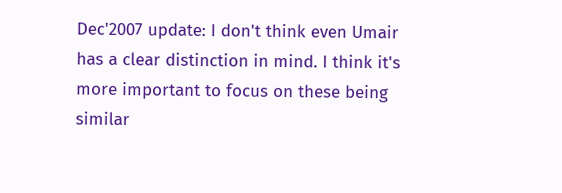Dec'2007 update: I don't think even Umair has a clear distinction in mind. I think it's more important to focus on these being similar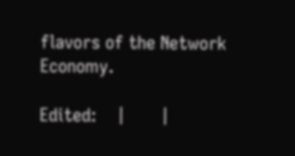flavors of the Network Economy.

Edited:    |       |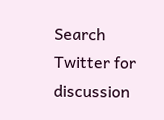Search Twitter for discussion